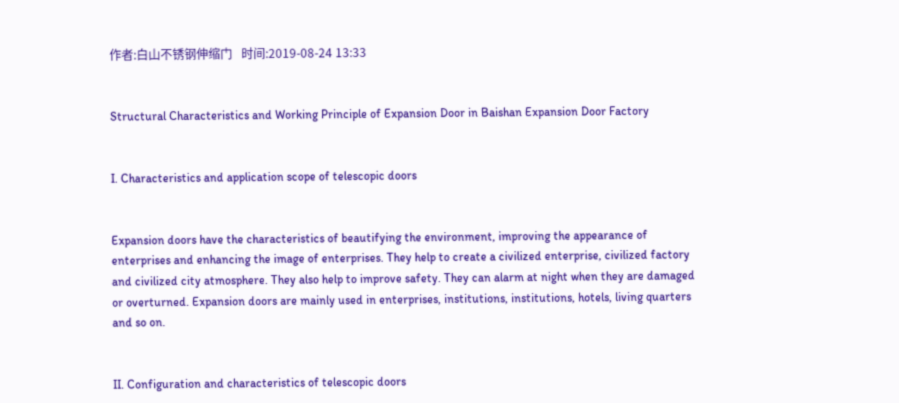作者:白山不锈钢伸缩门   时间:2019-08-24 13:33


Structural Characteristics and Working Principle of Expansion Door in Baishan Expansion Door Factory


I. Characteristics and application scope of telescopic doors


Expansion doors have the characteristics of beautifying the environment, improving the appearance of enterprises and enhancing the image of enterprises. They help to create a civilized enterprise, civilized factory and civilized city atmosphere. They also help to improve safety. They can alarm at night when they are damaged or overturned. Expansion doors are mainly used in enterprises, institutions, institutions, hotels, living quarters and so on.


II. Configuration and characteristics of telescopic doors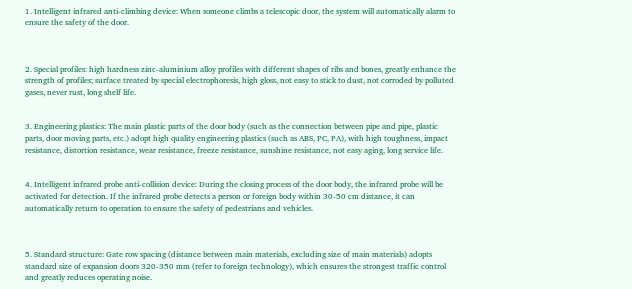1. Intelligent infrared anti-climbing device: When someone climbs a telescopic door, the system will automatically alarm to ensure the safety of the door.



2. Special profiles: high hardness zinc-aluminium alloy profiles with different shapes of ribs and bones, greatly enhance the strength of profiles; surface treated by special electrophoresis, high gloss, not easy to stick to dust, not corroded by polluted gases, never rust, long shelf life.


3. Engineering plastics: The main plastic parts of the door body (such as the connection between pipe and pipe, plastic parts, door moving parts, etc.) adopt high quality engineering plastics (such as ABS, PC, PA), with high toughness, impact resistance, distortion resistance, wear resistance, freeze resistance, sunshine resistance, not easy aging, long service life.


4. Intelligent infrared probe anti-collision device: During the closing process of the door body, the infrared probe will be activated for detection. If the infrared probe detects a person or foreign body within 30-50 cm distance, it can automatically return to operation to ensure the safety of pedestrians and vehicles.



5. Standard structure: Gate row spacing (distance between main materials, excluding size of main materials) adopts standard size of expansion doors 320-350 mm (refer to foreign technology), which ensures the strongest traffic control and greatly reduces operating noise.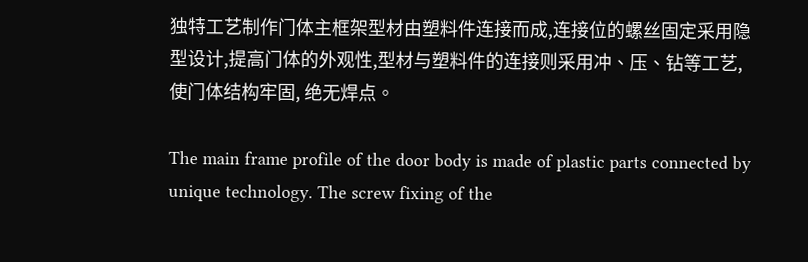独特工艺制作门体主框架型材由塑料件连接而成,连接位的螺丝固定采用隐型设计,提高门体的外观性,型材与塑料件的连接则采用冲、压、钻等工艺,使门体结构牢固, 绝无焊点。

The main frame profile of the door body is made of plastic parts connected by unique technology. The screw fixing of the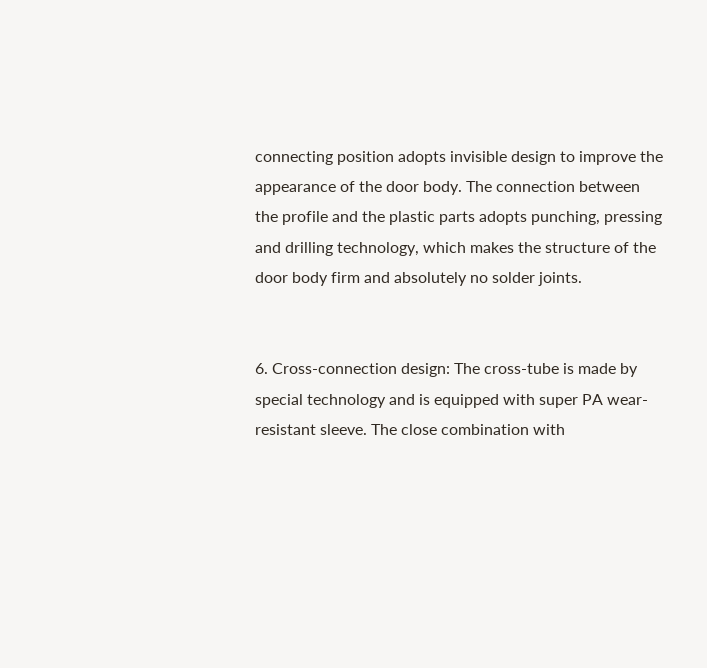connecting position adopts invisible design to improve the appearance of the door body. The connection between the profile and the plastic parts adopts punching, pressing and drilling technology, which makes the structure of the door body firm and absolutely no solder joints.


6. Cross-connection design: The cross-tube is made by special technology and is equipped with super PA wear-resistant sleeve. The close combination with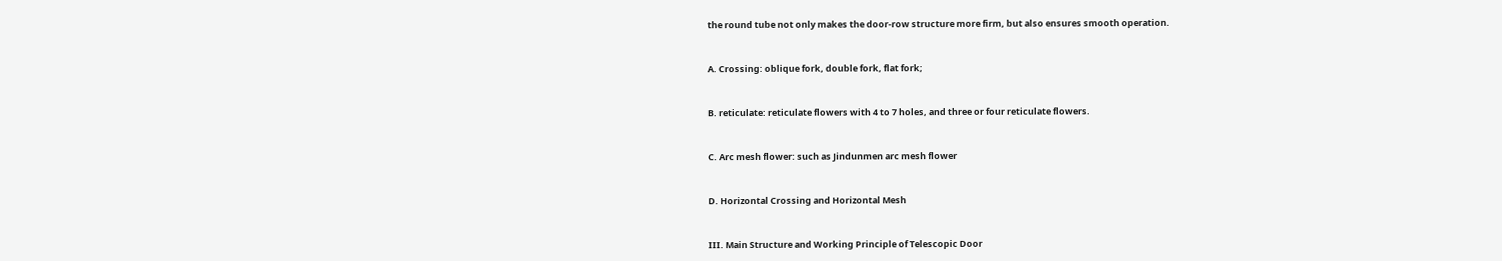the round tube not only makes the door-row structure more firm, but also ensures smooth operation.


A. Crossing: oblique fork, double fork, flat fork;


B. reticulate: reticulate flowers with 4 to 7 holes, and three or four reticulate flowers.


C. Arc mesh flower: such as Jindunmen arc mesh flower


D. Horizontal Crossing and Horizontal Mesh


III. Main Structure and Working Principle of Telescopic Door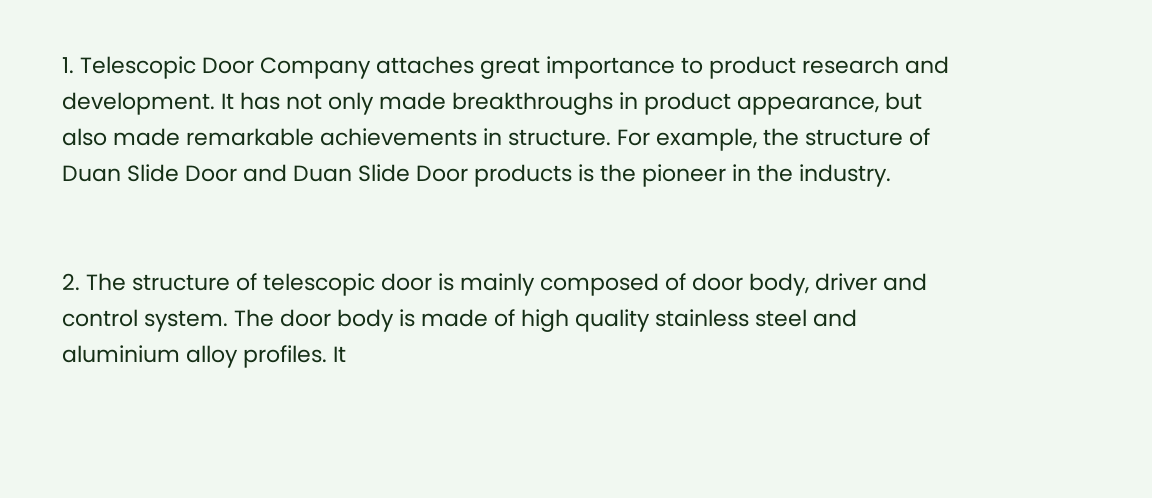1. Telescopic Door Company attaches great importance to product research and development. It has not only made breakthroughs in product appearance, but also made remarkable achievements in structure. For example, the structure of Duan Slide Door and Duan Slide Door products is the pioneer in the industry.


2. The structure of telescopic door is mainly composed of door body, driver and control system. The door body is made of high quality stainless steel and aluminium alloy profiles. It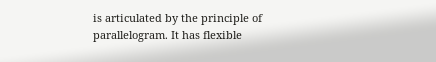is articulated by the principle of parallelogram. It has flexible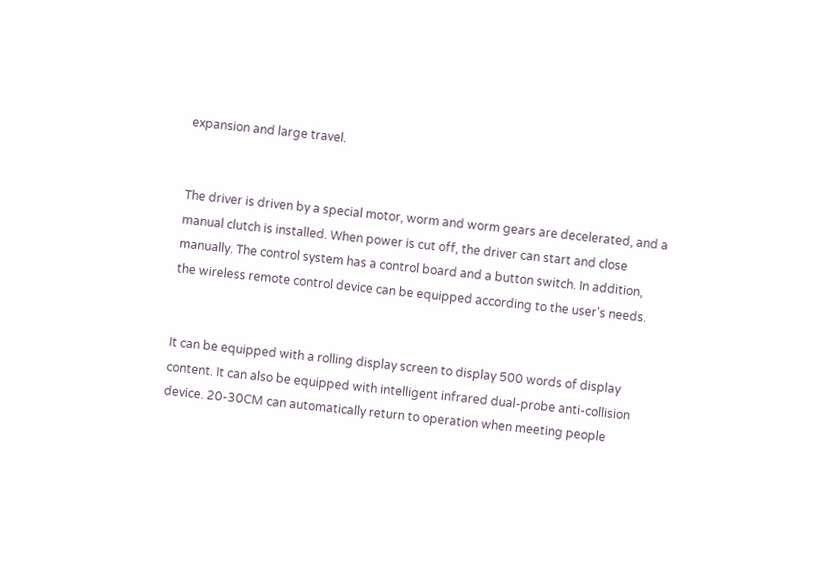expansion and large travel.


The driver is driven by a special motor, worm and worm gears are decelerated, and a manual clutch is installed. When power is cut off, the driver can start and close manually. The control system has a control board and a button switch. In addition, the wireless remote control device can be equipped according to the user's needs.


It can be equipped with a rolling display screen to display 500 words of display content. It can also be equipped with intelligent infrared dual-probe anti-collision device. 20-30CM can automatically return to operation when meeting people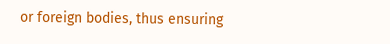or foreign bodies, thus ensuring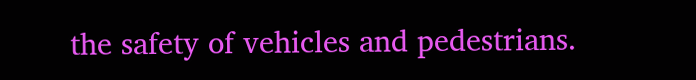the safety of vehicles and pedestrians.